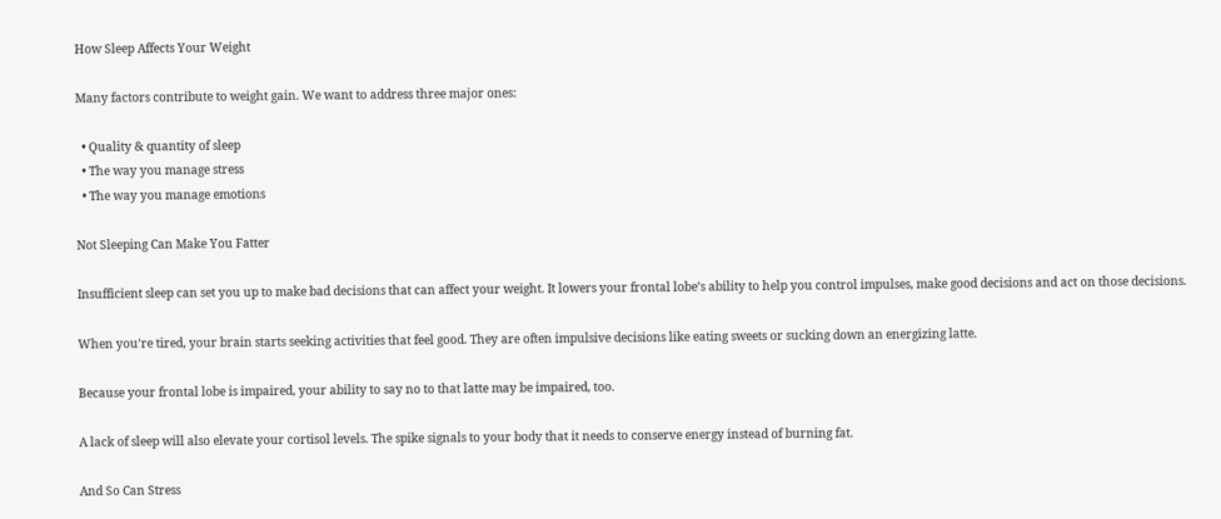How Sleep Affects Your Weight

Many factors contribute to weight gain. We want to address three major ones:

  • Quality & quantity of sleep
  • The way you manage stress
  • The way you manage emotions

Not Sleeping Can Make You Fatter

Insufficient sleep can set you up to make bad decisions that can affect your weight. It lowers your frontal lobe’s ability to help you control impulses, make good decisions and act on those decisions.

When you’re tired, your brain starts seeking activities that feel good. They are often impulsive decisions like eating sweets or sucking down an energizing latte.

Because your frontal lobe is impaired, your ability to say no to that latte may be impaired, too.

A lack of sleep will also elevate your cortisol levels. The spike signals to your body that it needs to conserve energy instead of burning fat.

And So Can Stress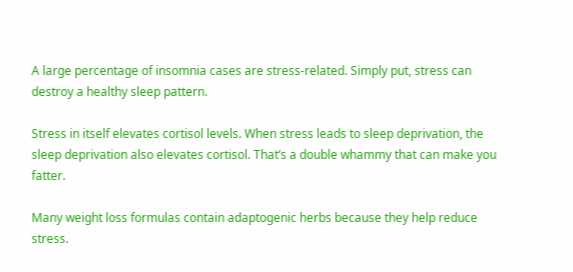A large percentage of insomnia cases are stress-related. Simply put, stress can destroy a healthy sleep pattern.

Stress in itself elevates cortisol levels. When stress leads to sleep deprivation, the sleep deprivation also elevates cortisol. That’s a double whammy that can make you fatter.

Many weight loss formulas contain adaptogenic herbs because they help reduce stress.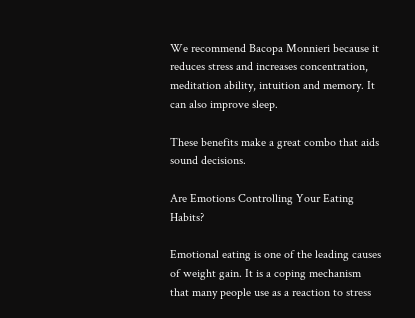We recommend Bacopa Monnieri because it reduces stress and increases concentration, meditation ability, intuition and memory. It can also improve sleep.

These benefits make a great combo that aids sound decisions.

Are Emotions Controlling Your Eating Habits?

Emotional eating is one of the leading causes of weight gain. It is a coping mechanism that many people use as a reaction to stress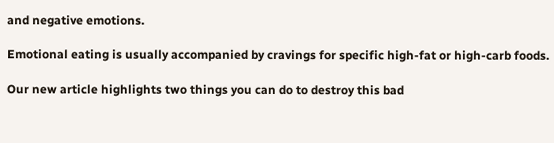and negative emotions.

Emotional eating is usually accompanied by cravings for specific high-fat or high-carb foods.

Our new article highlights two things you can do to destroy this bad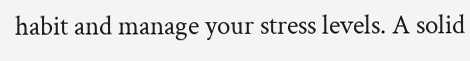habit and manage your stress levels. A solid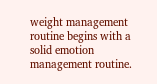weight management routine begins with a solid emotion management routine.